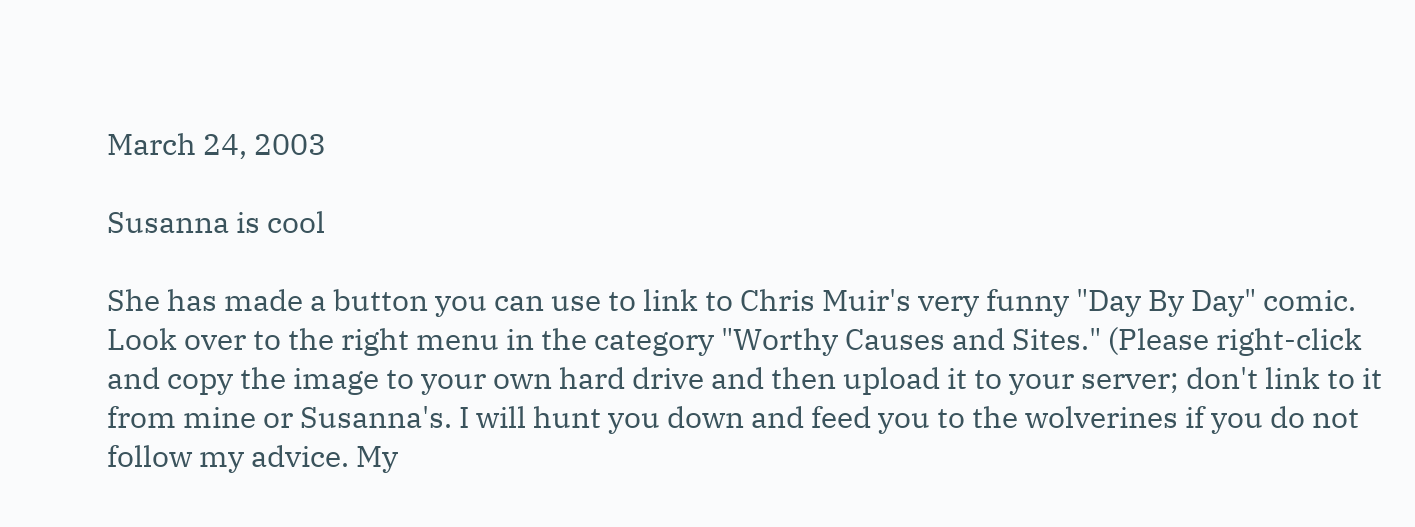March 24, 2003

Susanna is cool

She has made a button you can use to link to Chris Muir's very funny "Day By Day" comic. Look over to the right menu in the category "Worthy Causes and Sites." (Please right-click and copy the image to your own hard drive and then upload it to your server; don't link to it from mine or Susanna's. I will hunt you down and feed you to the wolverines if you do not follow my advice. My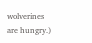wolverines are hungry.)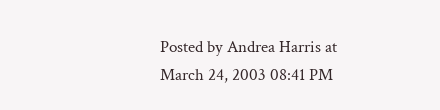Posted by Andrea Harris at March 24, 2003 08:41 PM